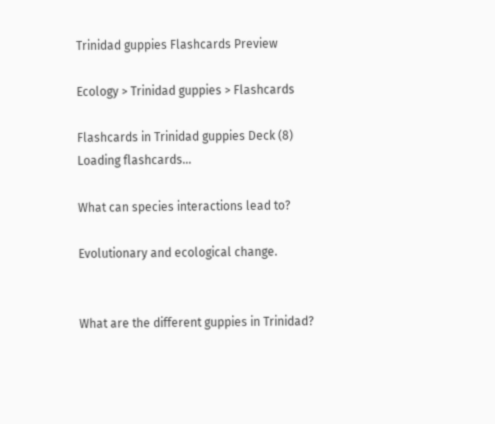Trinidad guppies Flashcards Preview

Ecology > Trinidad guppies > Flashcards

Flashcards in Trinidad guppies Deck (8)
Loading flashcards...

What can species interactions lead to?

Evolutionary and ecological change.


What are the different guppies in Trinidad?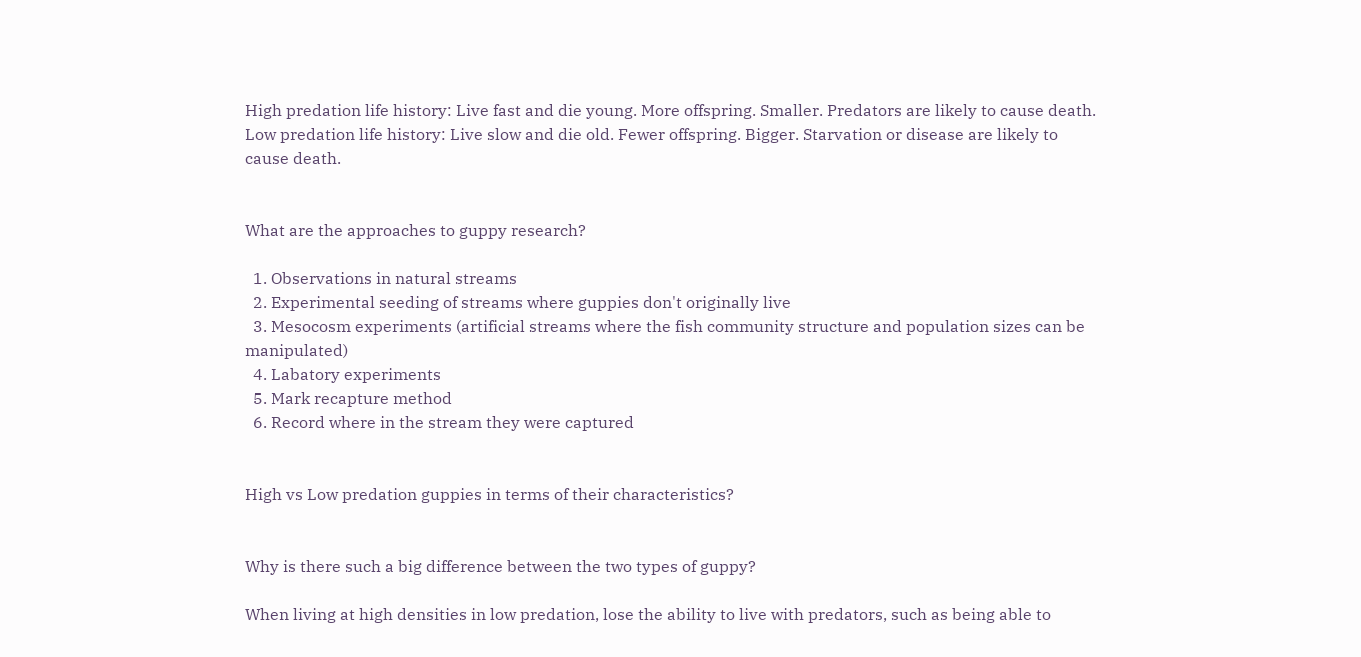High predation life history: Live fast and die young. More offspring. Smaller. Predators are likely to cause death. Low predation life history: Live slow and die old. Fewer offspring. Bigger. Starvation or disease are likely to cause death.


What are the approaches to guppy research?

  1. Observations in natural streams
  2. Experimental seeding of streams where guppies don't originally live
  3. Mesocosm experiments (artificial streams where the fish community structure and population sizes can be manipulated)
  4. Labatory experiments
  5. Mark recapture method
  6. Record where in the stream they were captured


High vs Low predation guppies in terms of their characteristics?


Why is there such a big difference between the two types of guppy?

When living at high densities in low predation, lose the ability to live with predators, such as being able to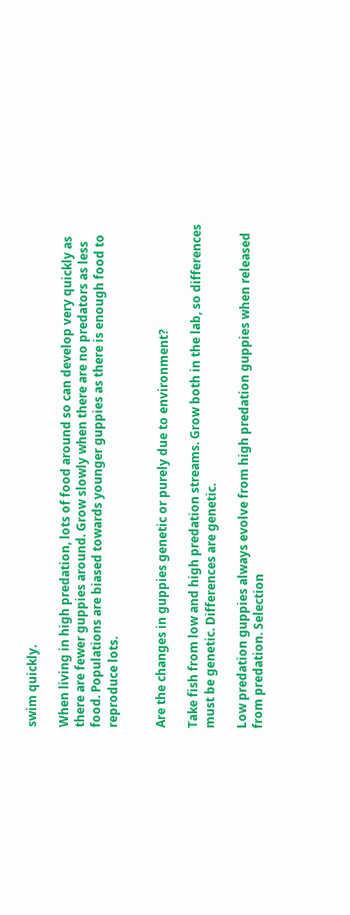swim quickly.

When living in high predation, lots of food around so can develop very quickly as there are fewer guppies around. Grow slowly when there are no predators as less food. Populations are biased towards younger guppies as there is enough food to reproduce lots.


Are the changes in guppies genetic or purely due to environment?

Take fish from low and high predation streams. Grow both in the lab, so differences must be genetic. Differences are genetic.

Low predation guppies always evolve from high predation guppies when released from predation. Selection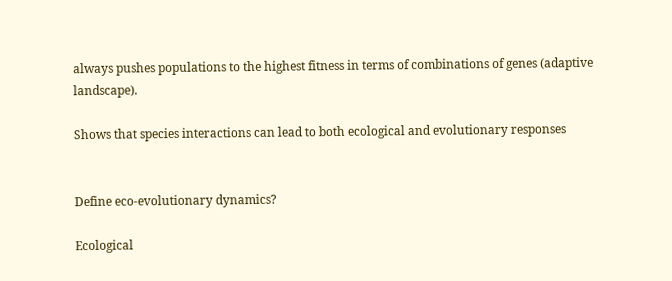always pushes populations to the highest fitness in terms of combinations of genes (adaptive landscape).

Shows that species interactions can lead to both ecological and evolutionary responses


Define eco-evolutionary dynamics?

Ecological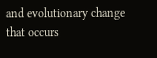and evolutionary change that occurs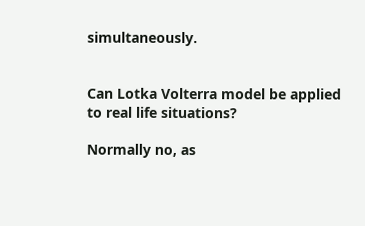simultaneously.


Can Lotka Volterra model be applied to real life situations?

Normally no, as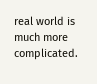real world is much more complicated.